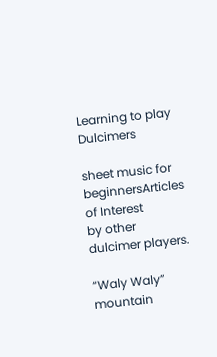Learning to play Dulcimers

sheet music for beginnersArticles of Interest
by other dulcimer players.

“Waly Waly”
mountain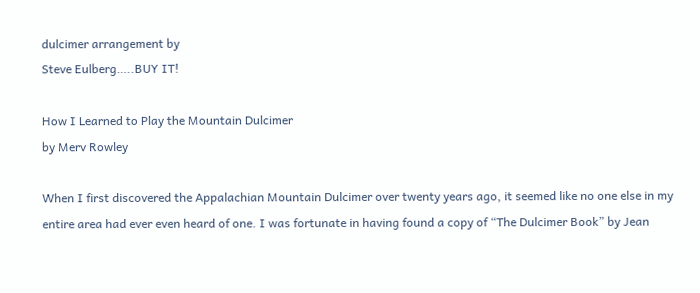dulcimer arrangement by
Steve Eulberg…..BUY IT!

How I Learned to Play the Mountain Dulcimer
by Merv Rowley

When I first discovered the Appalachian Mountain Dulcimer over twenty years ago, it seemed like no one else in my entire area had ever even heard of one. I was fortunate in having found a copy of “The Dulcimer Book” by Jean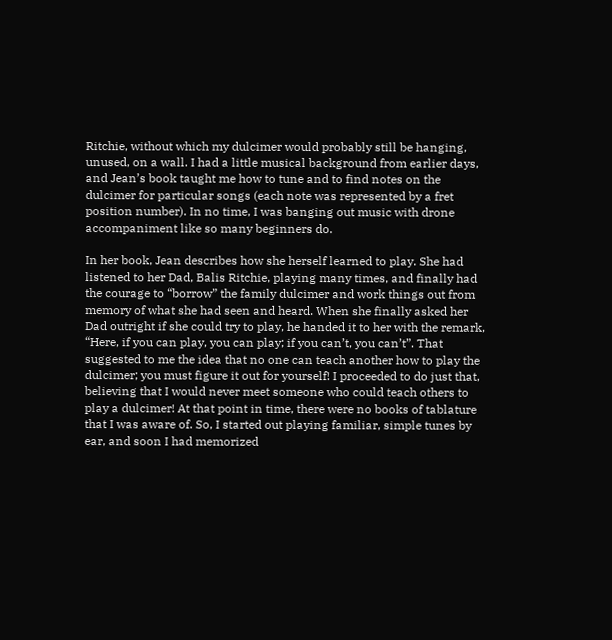Ritchie, without which my dulcimer would probably still be hanging, unused, on a wall. I had a little musical background from earlier days, and Jean’s book taught me how to tune and to find notes on the dulcimer for particular songs (each note was represented by a fret position number). In no time, I was banging out music with drone accompaniment like so many beginners do.

In her book, Jean describes how she herself learned to play. She had listened to her Dad, Balis Ritchie, playing many times, and finally had the courage to “borrow” the family dulcimer and work things out from memory of what she had seen and heard. When she finally asked her Dad outright if she could try to play, he handed it to her with the remark, “Here, if you can play, you can play; if you can’t, you can’t”. That suggested to me the idea that no one can teach another how to play the dulcimer; you must figure it out for yourself! I proceeded to do just that, believing that I would never meet someone who could teach others to play a dulcimer! At that point in time, there were no books of tablature that I was aware of. So, I started out playing familiar, simple tunes by ear, and soon I had memorized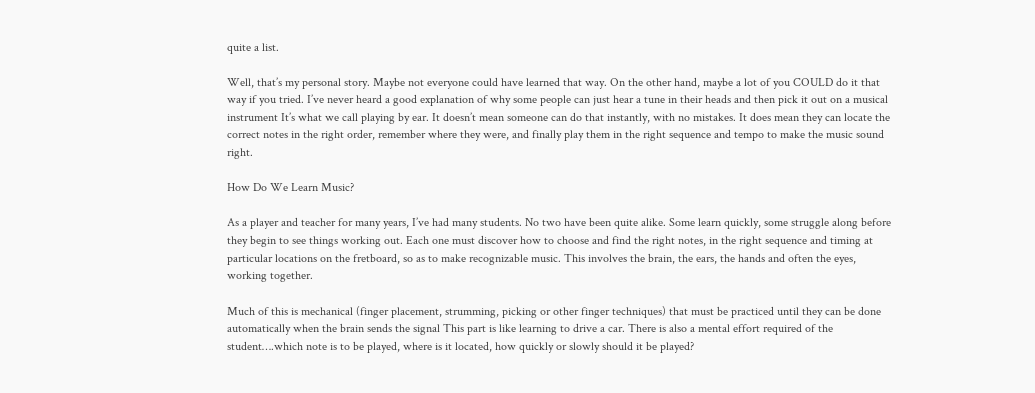quite a list.

Well, that’s my personal story. Maybe not everyone could have learned that way. On the other hand, maybe a lot of you COULD do it that way if you tried. I’ve never heard a good explanation of why some people can just hear a tune in their heads and then pick it out on a musical instrument It’s what we call playing by ear. It doesn’t mean someone can do that instantly, with no mistakes. It does mean they can locate the correct notes in the right order, remember where they were, and finally play them in the right sequence and tempo to make the music sound right.

How Do We Learn Music?

As a player and teacher for many years, I’ve had many students. No two have been quite alike. Some learn quickly, some struggle along before they begin to see things working out. Each one must discover how to choose and find the right notes, in the right sequence and timing at particular locations on the fretboard, so as to make recognizable music. This involves the brain, the ears, the hands and often the eyes, working together.

Much of this is mechanical (finger placement, strumming, picking or other finger techniques) that must be practiced until they can be done automatically when the brain sends the signal This part is like learning to drive a car. There is also a mental effort required of the student….which note is to be played, where is it located, how quickly or slowly should it be played?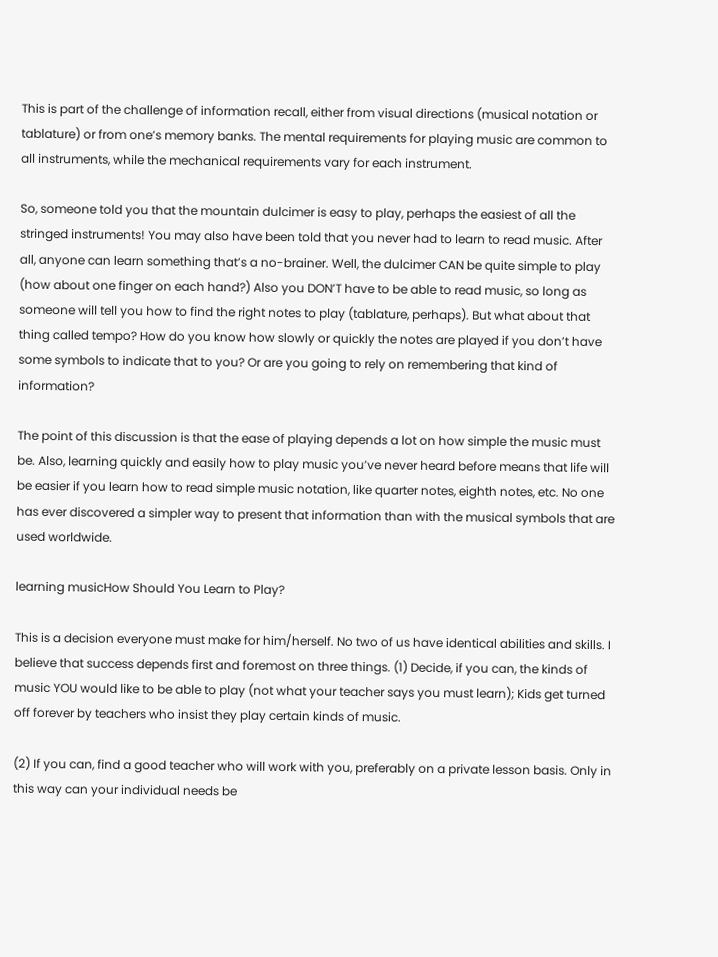This is part of the challenge of information recall, either from visual directions (musical notation or tablature) or from one’s memory banks. The mental requirements for playing music are common to all instruments, while the mechanical requirements vary for each instrument.

So, someone told you that the mountain dulcimer is easy to play, perhaps the easiest of all the stringed instruments! You may also have been told that you never had to learn to read music. After all, anyone can learn something that’s a no-brainer. Well, the dulcimer CAN be quite simple to play (how about one finger on each hand?) Also you DON’T have to be able to read music, so long as someone will tell you how to find the right notes to play (tablature, perhaps). But what about that thing called tempo? How do you know how slowly or quickly the notes are played if you don’t have some symbols to indicate that to you? Or are you going to rely on remembering that kind of information?

The point of this discussion is that the ease of playing depends a lot on how simple the music must be. Also, learning quickly and easily how to play music you’ve never heard before means that life will be easier if you learn how to read simple music notation, like quarter notes, eighth notes, etc. No one has ever discovered a simpler way to present that information than with the musical symbols that are used worldwide.

learning musicHow Should You Learn to Play?

This is a decision everyone must make for him/herself. No two of us have identical abilities and skills. I believe that success depends first and foremost on three things. (1) Decide, if you can, the kinds of music YOU would like to be able to play (not what your teacher says you must learn); Kids get turned off forever by teachers who insist they play certain kinds of music.

(2) If you can, find a good teacher who will work with you, preferably on a private lesson basis. Only in this way can your individual needs be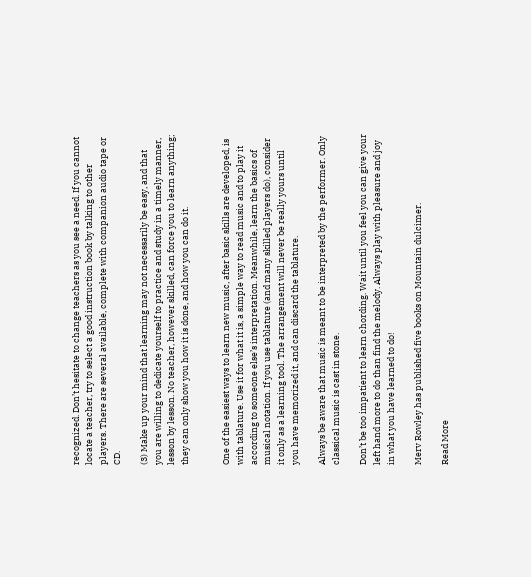recognized. Don’t hesitate to change teachers as you see a need. If you cannot locate a teacher, try to select a good instruction book by talking to other players. There are several available, complete with companion audio tape or CD.

(3) Make up your mind that learning may not necessarily be easy, and that you are willing to dedicate yourself to practice and study in a timely manner, lesson by lesson. No teacher, however skilled, can force you to learn anything; they can only show you how it is done, and how you can do it.


One of the easiest ways to learn new music, after basic skills are developed, is with tablature. Use it for what it is, a simple way to read music and to play it according to someone else’s interpretation. Meanwhile, learn the basics of musical notation. If you use tablature (and many skilled players do), consider it only as a learning tool. The arrangement will never be really yours until you have memorized it, and can discard the tablature.

Always be aware that music is meant to be interpreted by the performer. Only classical music is cast in stone.

Don’t be too impatient to learn chording. Wait until you feel you can give your left hand more to do than find the melody. Always play with pleasure and joy in what you have learned to do!

Merv Rowley has published five books on Mountain dulcimer.

Read More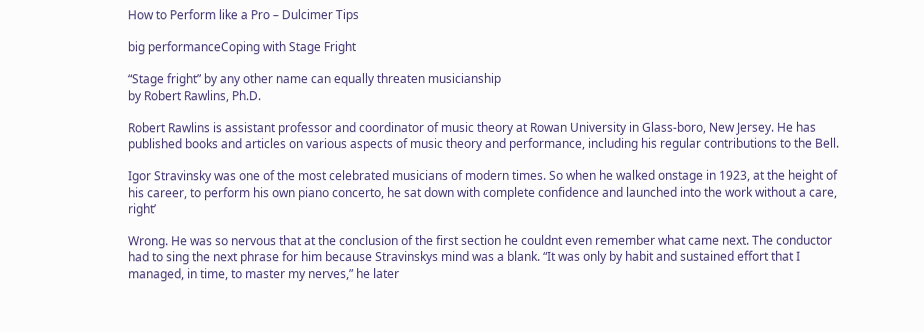How to Perform like a Pro – Dulcimer Tips

big performanceCoping with Stage Fright

“Stage fright” by any other name can equally threaten musicianship
by Robert Rawlins, Ph.D.

Robert Rawlins is assistant professor and coordinator of music theory at Rowan University in Glass-boro, New Jersey. He has published books and articles on various aspects of music theory and performance, including his regular contributions to the Bell.

Igor Stravinsky was one of the most celebrated musicians of modern times. So when he walked onstage in 1923, at the height of his career, to perform his own piano concerto, he sat down with complete confidence and launched into the work without a care, right’

Wrong. He was so nervous that at the conclusion of the first section he couldnt even remember what came next. The conductor had to sing the next phrase for him because Stravinskys mind was a blank. “It was only by habit and sustained effort that I managed, in time, to master my nerves,” he later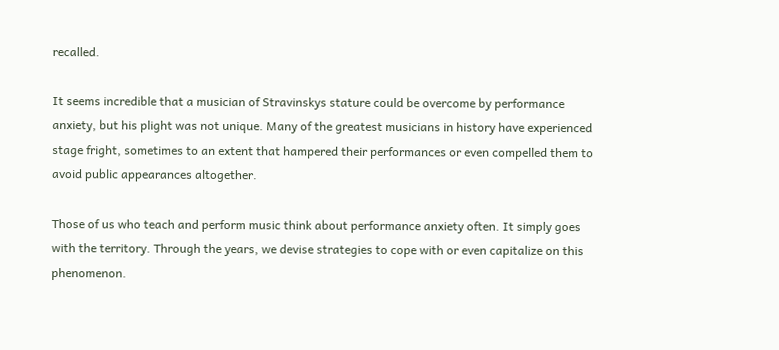recalled.

It seems incredible that a musician of Stravinskys stature could be overcome by performance anxiety, but his plight was not unique. Many of the greatest musicians in history have experienced stage fright, sometimes to an extent that hampered their performances or even compelled them to avoid public appearances altogether.

Those of us who teach and perform music think about performance anxiety often. It simply goes with the territory. Through the years, we devise strategies to cope with or even capitalize on this phenomenon.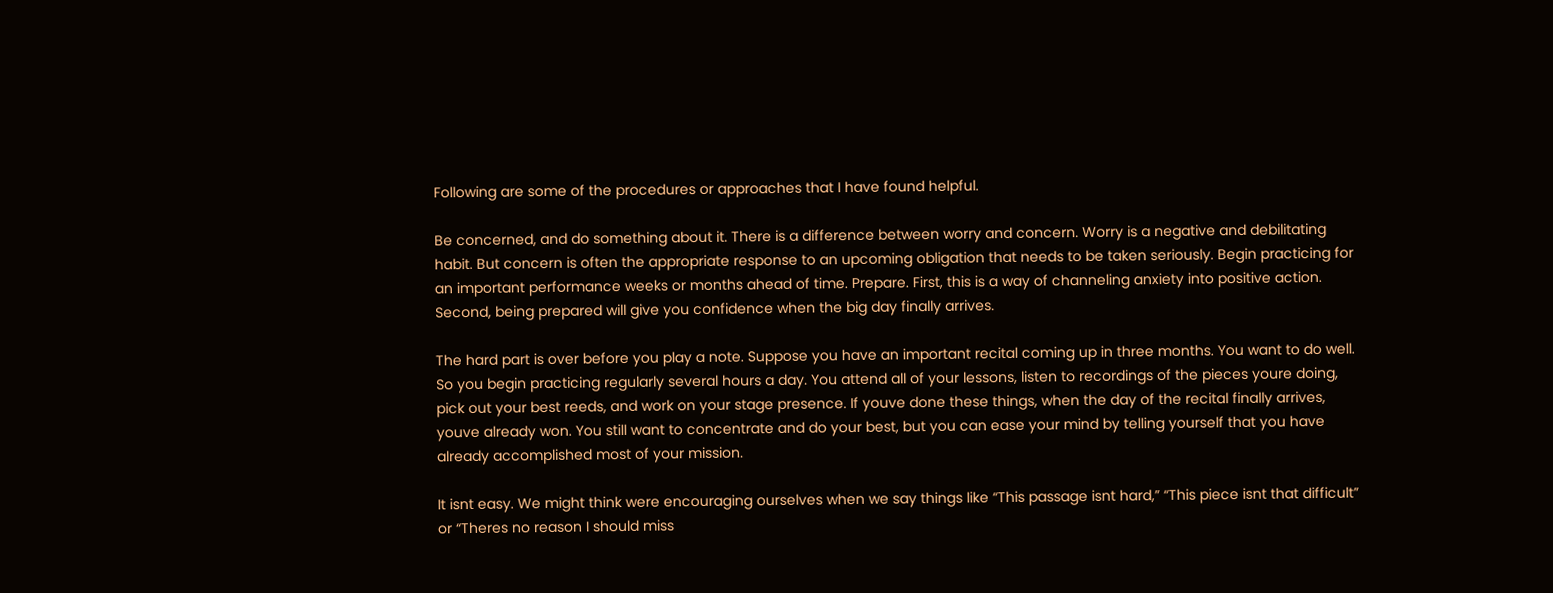Following are some of the procedures or approaches that I have found helpful.

Be concerned, and do something about it. There is a difference between worry and concern. Worry is a negative and debilitating habit. But concern is often the appropriate response to an upcoming obligation that needs to be taken seriously. Begin practicing for an important performance weeks or months ahead of time. Prepare. First, this is a way of channeling anxiety into positive action. Second, being prepared will give you confidence when the big day finally arrives.

The hard part is over before you play a note. Suppose you have an important recital coming up in three months. You want to do well. So you begin practicing regularly several hours a day. You attend all of your lessons, listen to recordings of the pieces youre doing, pick out your best reeds, and work on your stage presence. If youve done these things, when the day of the recital finally arrives, youve already won. You still want to concentrate and do your best, but you can ease your mind by telling yourself that you have already accomplished most of your mission.

It isnt easy. We might think were encouraging ourselves when we say things like “This passage isnt hard,” “This piece isnt that difficult” or “Theres no reason I should miss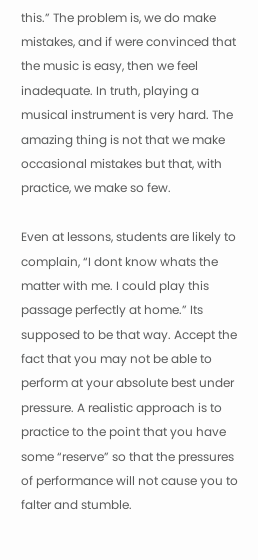this.” The problem is, we do make mistakes, and if were convinced that the music is easy, then we feel inadequate. In truth, playing a musical instrument is very hard. The amazing thing is not that we make occasional mistakes but that, with practice, we make so few.

Even at lessons, students are likely to complain, “I dont know whats the matter with me. I could play this passage perfectly at home.” Its supposed to be that way. Accept the fact that you may not be able to perform at your absolute best under pressure. A realistic approach is to practice to the point that you have some “reserve” so that the pressures of performance will not cause you to falter and stumble.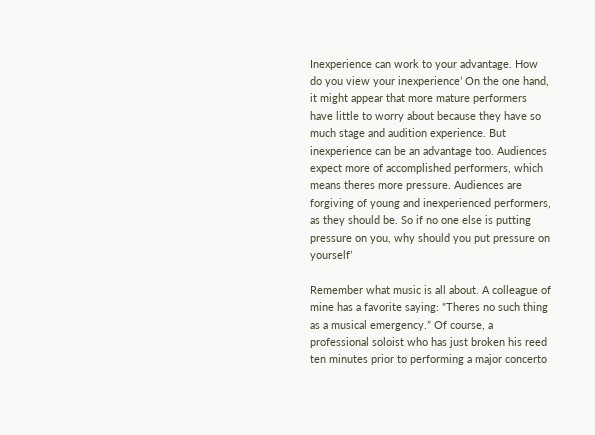Inexperience can work to your advantage. How do you view your inexperience’ On the one hand, it might appear that more mature performers have little to worry about because they have so much stage and audition experience. But inexperience can be an advantage too. Audiences expect more of accomplished performers, which means theres more pressure. Audiences are forgiving of young and inexperienced performers, as they should be. So if no one else is putting pressure on you, why should you put pressure on yourself’

Remember what music is all about. A colleague of mine has a favorite saying: “Theres no such thing as a musical emergency.” Of course, a professional soloist who has just broken his reed ten minutes prior to performing a major concerto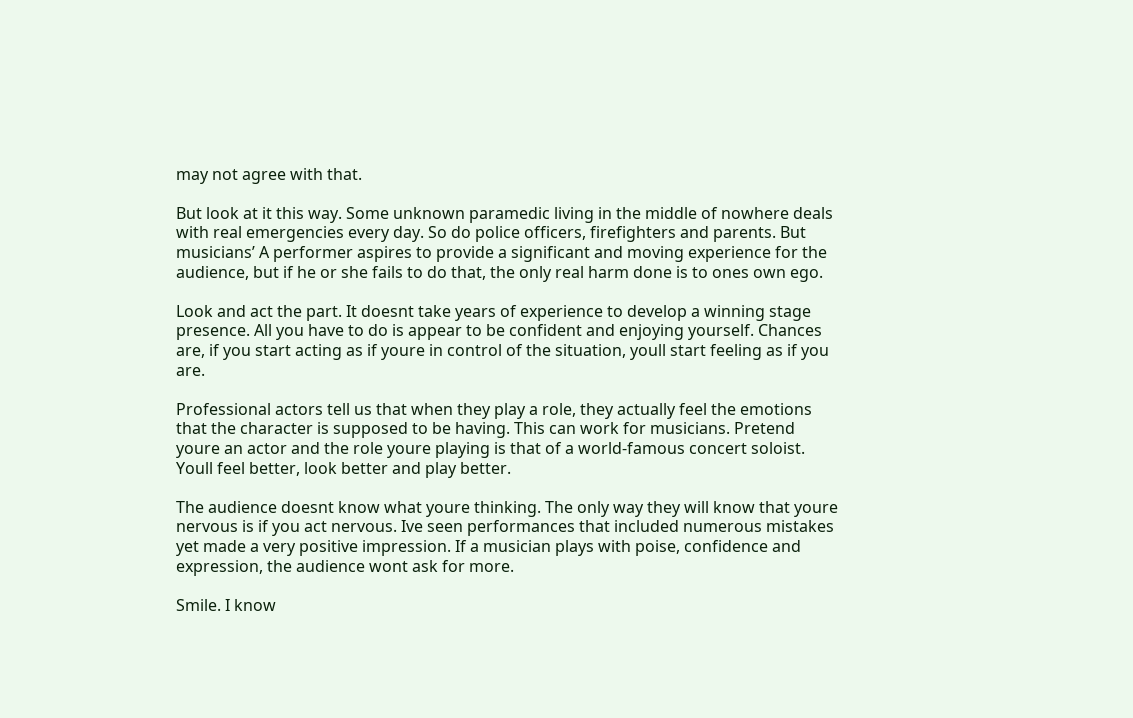may not agree with that.

But look at it this way. Some unknown paramedic living in the middle of nowhere deals with real emergencies every day. So do police officers, firefighters and parents. But musicians’ A performer aspires to provide a significant and moving experience for the audience, but if he or she fails to do that, the only real harm done is to ones own ego.

Look and act the part. It doesnt take years of experience to develop a winning stage presence. All you have to do is appear to be confident and enjoying yourself. Chances are, if you start acting as if youre in control of the situation, youll start feeling as if you are.

Professional actors tell us that when they play a role, they actually feel the emotions that the character is supposed to be having. This can work for musicians. Pretend youre an actor and the role youre playing is that of a world-famous concert soloist. Youll feel better, look better and play better.

The audience doesnt know what youre thinking. The only way they will know that youre nervous is if you act nervous. Ive seen performances that included numerous mistakes yet made a very positive impression. If a musician plays with poise, confidence and expression, the audience wont ask for more.

Smile. I know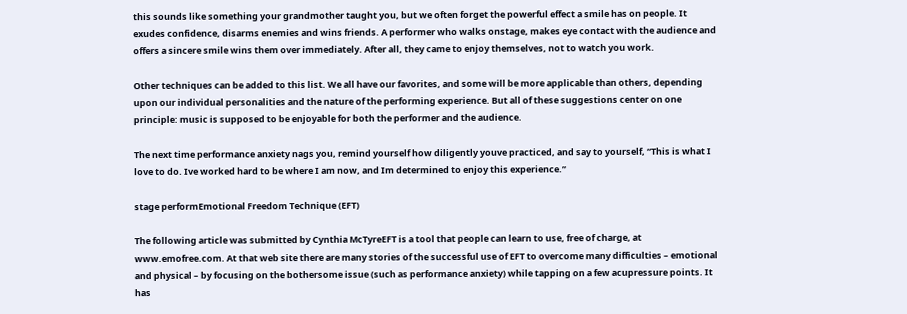this sounds like something your grandmother taught you, but we often forget the powerful effect a smile has on people. It exudes confidence, disarms enemies and wins friends. A performer who walks onstage, makes eye contact with the audience and offers a sincere smile wins them over immediately. After all, they came to enjoy themselves, not to watch you work.

Other techniques can be added to this list. We all have our favorites, and some will be more applicable than others, depending upon our individual personalities and the nature of the performing experience. But all of these suggestions center on one principle: music is supposed to be enjoyable for both the performer and the audience.

The next time performance anxiety nags you, remind yourself how diligently youve practiced, and say to yourself, “This is what I love to do. Ive worked hard to be where I am now, and Im determined to enjoy this experience.”

stage performEmotional Freedom Technique (EFT)

The following article was submitted by Cynthia McTyreEFT is a tool that people can learn to use, free of charge, at www.emofree.com. At that web site there are many stories of the successful use of EFT to overcome many difficulties – emotional and physical – by focusing on the bothersome issue (such as performance anxiety) while tapping on a few acupressure points. It has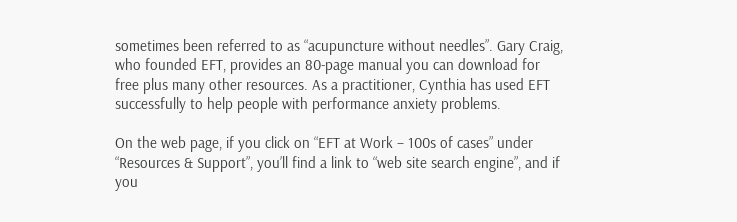sometimes been referred to as “acupuncture without needles”. Gary Craig, who founded EFT, provides an 80-page manual you can download for free plus many other resources. As a practitioner, Cynthia has used EFT successfully to help people with performance anxiety problems.

On the web page, if you click on “EFT at Work – 100s of cases” under “Resources & Support”, you’ll find a link to “web site search engine”, and if you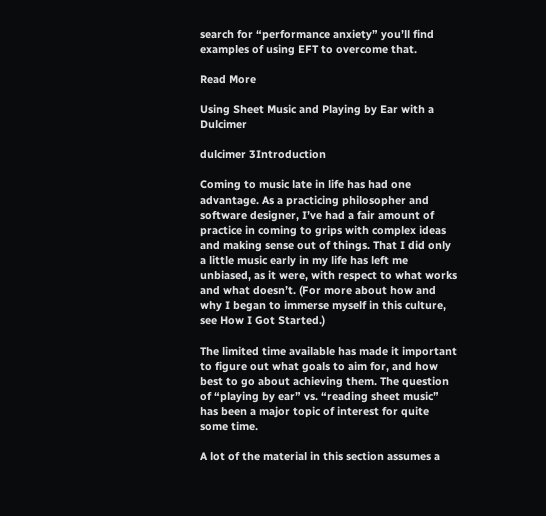search for “performance anxiety” you’ll find examples of using EFT to overcome that.

Read More

Using Sheet Music and Playing by Ear with a Dulcimer

dulcimer 3Introduction

Coming to music late in life has had one advantage. As a practicing philosopher and software designer, I’ve had a fair amount of practice in coming to grips with complex ideas and making sense out of things. That I did only a little music early in my life has left me unbiased, as it were, with respect to what works and what doesn’t. (For more about how and why I began to immerse myself in this culture, see How I Got Started.)

The limited time available has made it important to figure out what goals to aim for, and how best to go about achieving them. The question of “playing by ear” vs. “reading sheet music” has been a major topic of interest for quite some time.

A lot of the material in this section assumes a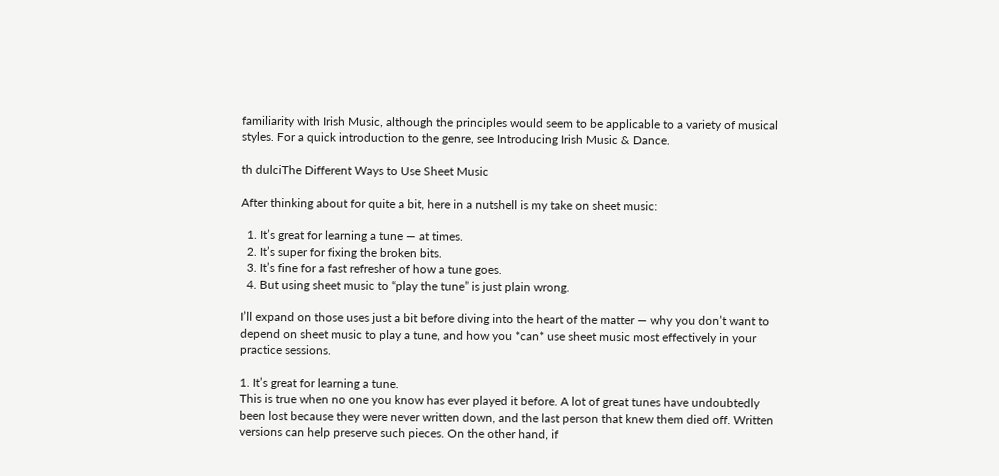familiarity with Irish Music, although the principles would seem to be applicable to a variety of musical styles. For a quick introduction to the genre, see Introducing Irish Music & Dance.

th dulciThe Different Ways to Use Sheet Music

After thinking about for quite a bit, here in a nutshell is my take on sheet music:

  1. It’s great for learning a tune — at times.
  2. It’s super for fixing the broken bits.
  3. It’s fine for a fast refresher of how a tune goes.
  4. But using sheet music to “play the tune” is just plain wrong.

I’ll expand on those uses just a bit before diving into the heart of the matter — why you don’t want to depend on sheet music to play a tune, and how you *can* use sheet music most effectively in your practice sessions.

1. It’s great for learning a tune.
This is true when no one you know has ever played it before. A lot of great tunes have undoubtedly been lost because they were never written down, and the last person that knew them died off. Written versions can help preserve such pieces. On the other hand, if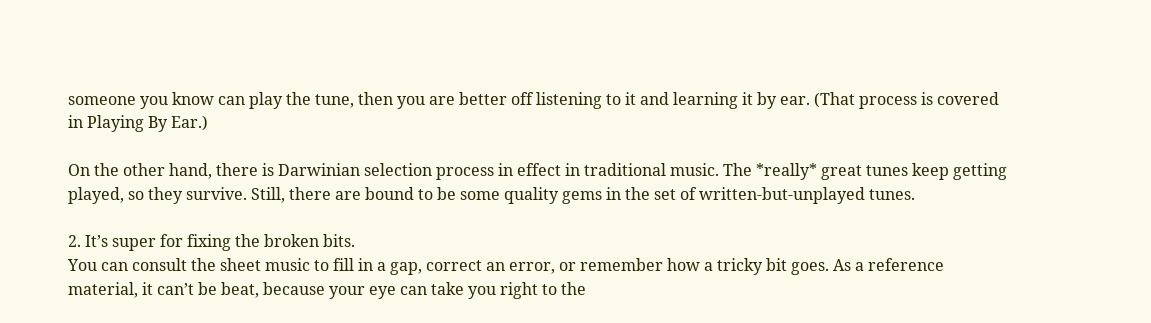someone you know can play the tune, then you are better off listening to it and learning it by ear. (That process is covered in Playing By Ear.)

On the other hand, there is Darwinian selection process in effect in traditional music. The *really* great tunes keep getting played, so they survive. Still, there are bound to be some quality gems in the set of written-but-unplayed tunes.

2. It’s super for fixing the broken bits.
You can consult the sheet music to fill in a gap, correct an error, or remember how a tricky bit goes. As a reference material, it can’t be beat, because your eye can take you right to the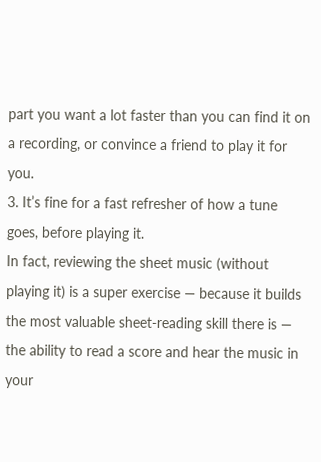part you want a lot faster than you can find it on a recording, or convince a friend to play it for you.
3. It’s fine for a fast refresher of how a tune goes, before playing it.
In fact, reviewing the sheet music (without playing it) is a super exercise — because it builds the most valuable sheet-reading skill there is — the ability to read a score and hear the music in your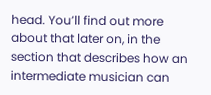head. You’ll find out more about that later on, in the section that describes how an intermediate musician can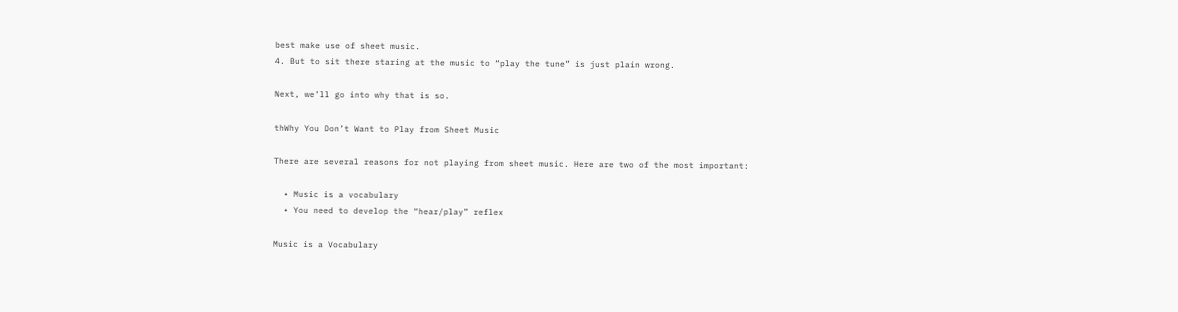best make use of sheet music.
4. But to sit there staring at the music to “play the tune” is just plain wrong.

Next, we’ll go into why that is so.

thWhy You Don’t Want to Play from Sheet Music

There are several reasons for not playing from sheet music. Here are two of the most important:

  • Music is a vocabulary
  • You need to develop the “hear/play” reflex

Music is a Vocabulary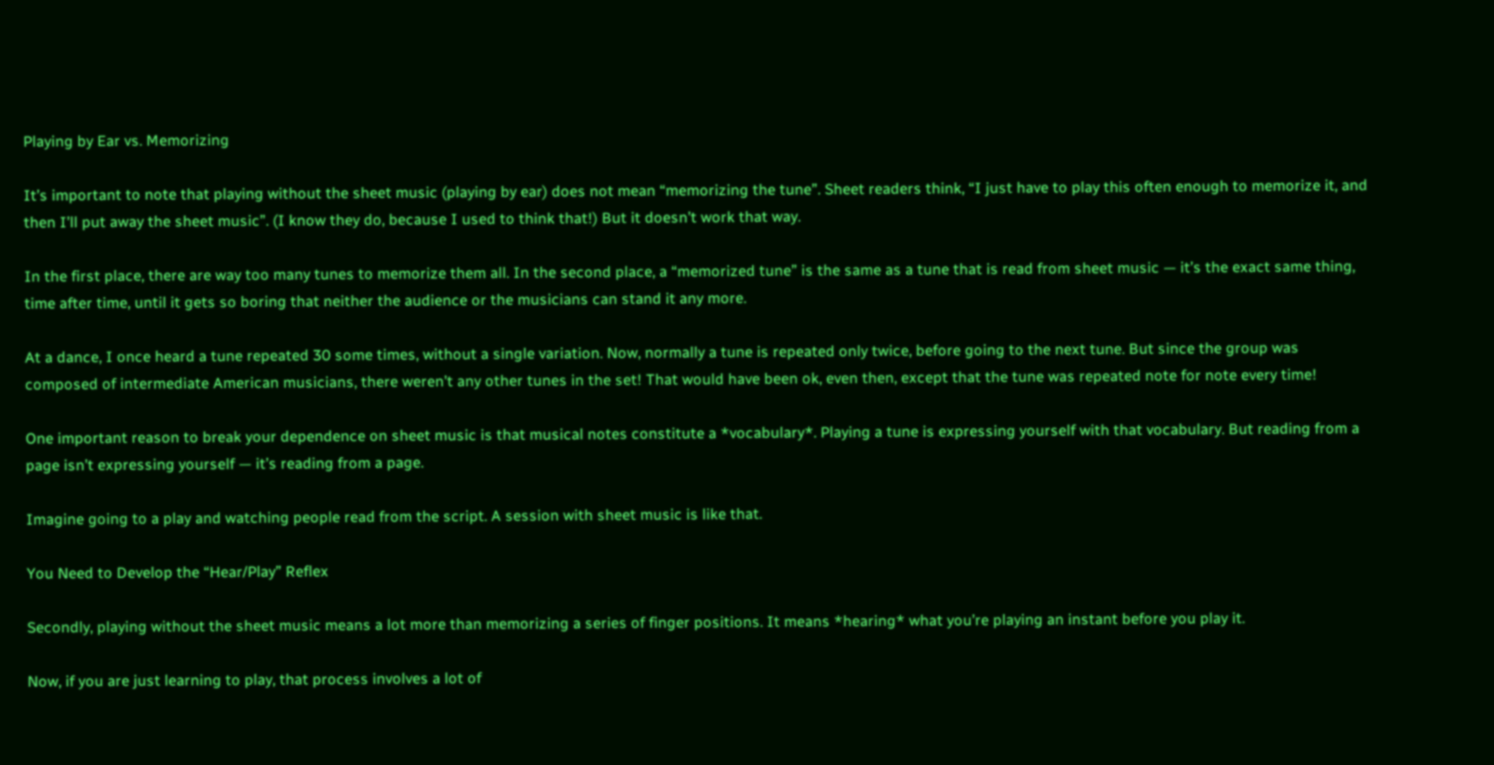Playing by Ear vs. Memorizing

It’s important to note that playing without the sheet music (playing by ear) does not mean “memorizing the tune”. Sheet readers think, “I just have to play this often enough to memorize it, and then I’ll put away the sheet music”. (I know they do, because I used to think that!) But it doesn’t work that way.

In the first place, there are way too many tunes to memorize them all. In the second place, a “memorized tune” is the same as a tune that is read from sheet music — it’s the exact same thing, time after time, until it gets so boring that neither the audience or the musicians can stand it any more.

At a dance, I once heard a tune repeated 30 some times, without a single variation. Now, normally a tune is repeated only twice, before going to the next tune. But since the group was composed of intermediate American musicians, there weren’t any other tunes in the set! That would have been ok, even then, except that the tune was repeated note for note every time!

One important reason to break your dependence on sheet music is that musical notes constitute a *vocabulary*. Playing a tune is expressing yourself with that vocabulary. But reading from a page isn’t expressing yourself — it’s reading from a page.

Imagine going to a play and watching people read from the script. A session with sheet music is like that.

You Need to Develop the “Hear/Play” Reflex

Secondly, playing without the sheet music means a lot more than memorizing a series of finger positions. It means *hearing* what you’re playing an instant before you play it.

Now, if you are just learning to play, that process involves a lot of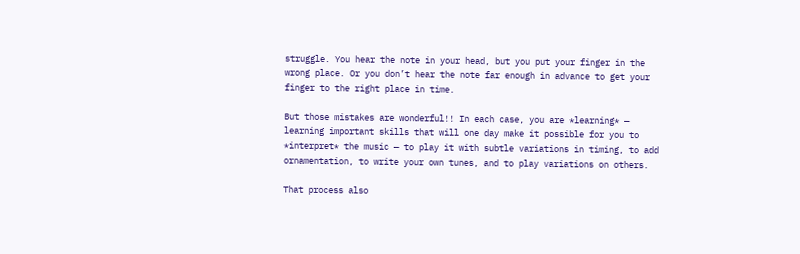struggle. You hear the note in your head, but you put your finger in the wrong place. Or you don’t hear the note far enough in advance to get your finger to the right place in time.

But those mistakes are wonderful!! In each case, you are *learning* — learning important skills that will one day make it possible for you to *interpret* the music — to play it with subtle variations in timing, to add ornamentation, to write your own tunes, and to play variations on others.

That process also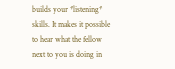builds your *listening* skills. It makes it possible to hear what the fellow next to you is doing in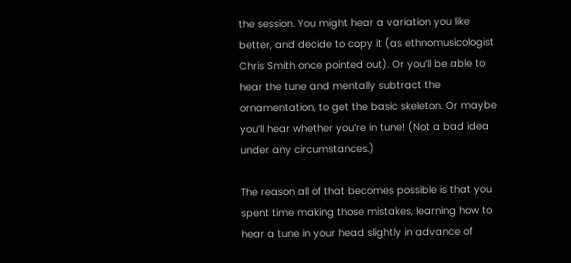the session. You might hear a variation you like better, and decide to copy it (as ethnomusicologist Chris Smith once pointed out). Or you’ll be able to hear the tune and mentally subtract the ornamentation, to get the basic skeleton. Or maybe you’ll hear whether you’re in tune! (Not a bad idea under any circumstances.)

The reason all of that becomes possible is that you spent time making those mistakes, learning how to hear a tune in your head slightly in advance of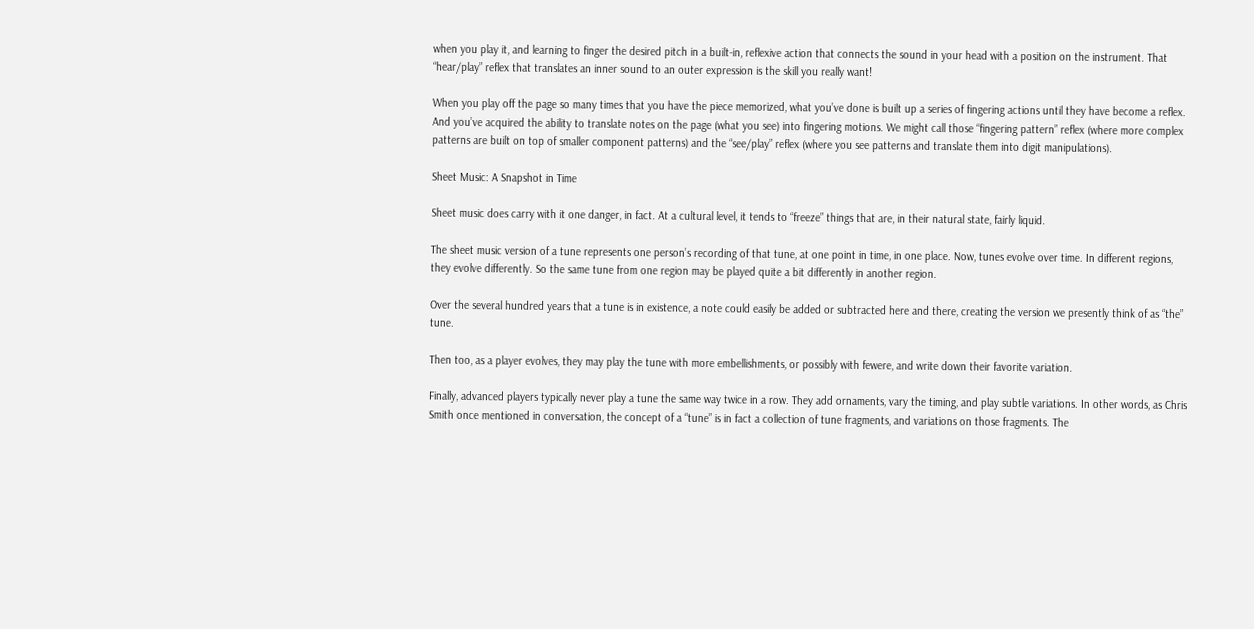when you play it, and learning to finger the desired pitch in a built-in, reflexive action that connects the sound in your head with a position on the instrument. That “hear/play” reflex that translates an inner sound to an outer expression is the skill you really want!

When you play off the page so many times that you have the piece memorized, what you’ve done is built up a series of fingering actions until they have become a reflex. And you’ve acquired the ability to translate notes on the page (what you see) into fingering motions. We might call those “fingering pattern” reflex (where more complex patterns are built on top of smaller component patterns) and the “see/play” reflex (where you see patterns and translate them into digit manipulations).

Sheet Music: A Snapshot in Time

Sheet music does carry with it one danger, in fact. At a cultural level, it tends to “freeze” things that are, in their natural state, fairly liquid.

The sheet music version of a tune represents one person’s recording of that tune, at one point in time, in one place. Now, tunes evolve over time. In different regions, they evolve differently. So the same tune from one region may be played quite a bit differently in another region.

Over the several hundred years that a tune is in existence, a note could easily be added or subtracted here and there, creating the version we presently think of as “the” tune.

Then too, as a player evolves, they may play the tune with more embellishments, or possibly with fewere, and write down their favorite variation.

Finally, advanced players typically never play a tune the same way twice in a row. They add ornaments, vary the timing, and play subtle variations. In other words, as Chris Smith once mentioned in conversation, the concept of a “tune” is in fact a collection of tune fragments, and variations on those fragments. The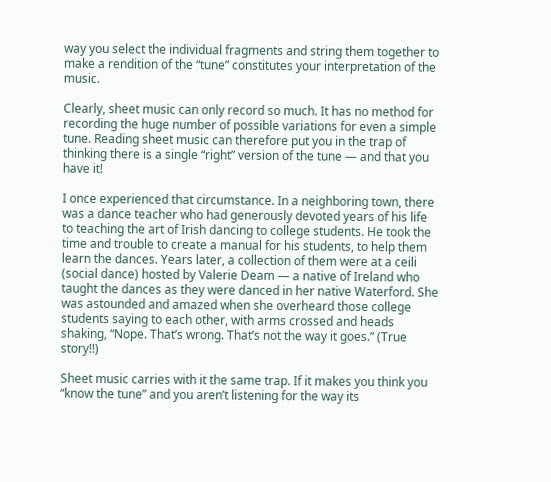way you select the individual fragments and string them together to make a rendition of the “tune” constitutes your interpretation of the music.

Clearly, sheet music can only record so much. It has no method for recording the huge number of possible variations for even a simple tune. Reading sheet music can therefore put you in the trap of thinking there is a single “right” version of the tune — and that you have it!

I once experienced that circumstance. In a neighboring town, there was a dance teacher who had generously devoted years of his life to teaching the art of Irish dancing to college students. He took the time and trouble to create a manual for his students, to help them learn the dances. Years later, a collection of them were at a ceili (social dance) hosted by Valerie Deam — a native of Ireland who taught the dances as they were danced in her native Waterford. She was astounded and amazed when she overheard those college students saying to each other, with arms crossed and heads shaking, “Nope. That’s wrong. That’s not the way it goes.” (True story!!)

Sheet music carries with it the same trap. If it makes you think you “know the tune” and you aren’t listening for the way its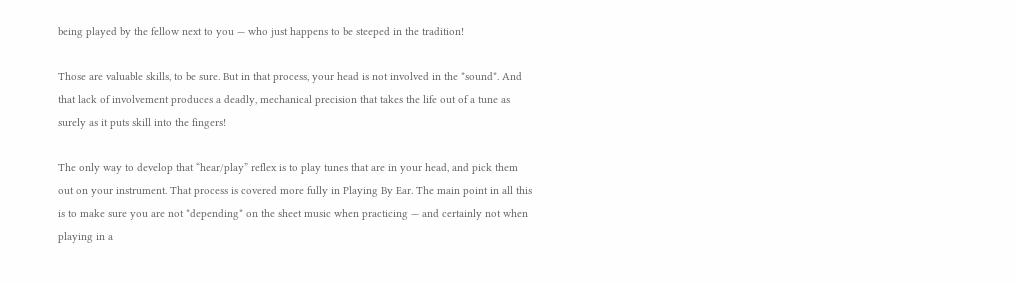being played by the fellow next to you — who just happens to be steeped in the tradition!

Those are valuable skills, to be sure. But in that process, your head is not involved in the *sound*. And that lack of involvement produces a deadly, mechanical precision that takes the life out of a tune as surely as it puts skill into the fingers!

The only way to develop that “hear/play” reflex is to play tunes that are in your head, and pick them out on your instrument. That process is covered more fully in Playing By Ear. The main point in all this is to make sure you are not *depending* on the sheet music when practicing — and certainly not when playing in a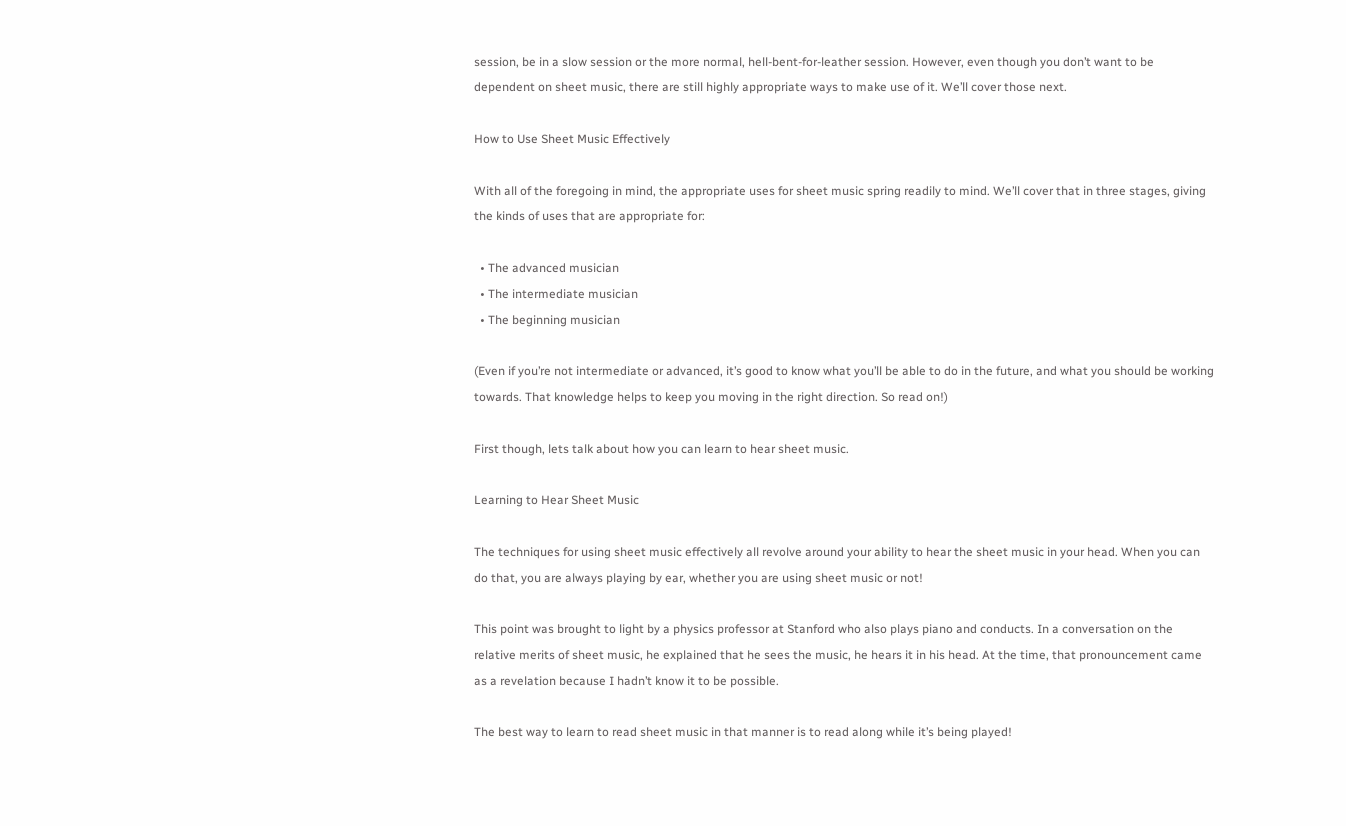session, be in a slow session or the more normal, hell-bent-for-leather session. However, even though you don’t want to be dependent on sheet music, there are still highly appropriate ways to make use of it. We’ll cover those next.

How to Use Sheet Music Effectively

With all of the foregoing in mind, the appropriate uses for sheet music spring readily to mind. We’ll cover that in three stages, giving the kinds of uses that are appropriate for:

  • The advanced musician
  • The intermediate musician
  • The beginning musician

(Even if you’re not intermediate or advanced, it’s good to know what you’ll be able to do in the future, and what you should be working towards. That knowledge helps to keep you moving in the right direction. So read on!)

First though, lets talk about how you can learn to hear sheet music.

Learning to Hear Sheet Music

The techniques for using sheet music effectively all revolve around your ability to hear the sheet music in your head. When you can do that, you are always playing by ear, whether you are using sheet music or not!

This point was brought to light by a physics professor at Stanford who also plays piano and conducts. In a conversation on the relative merits of sheet music, he explained that he sees the music, he hears it in his head. At the time, that pronouncement came as a revelation because I hadn’t know it to be possible.

The best way to learn to read sheet music in that manner is to read along while it’s being played!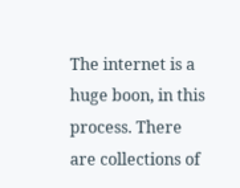The internet is a huge boon, in this process. There are collections of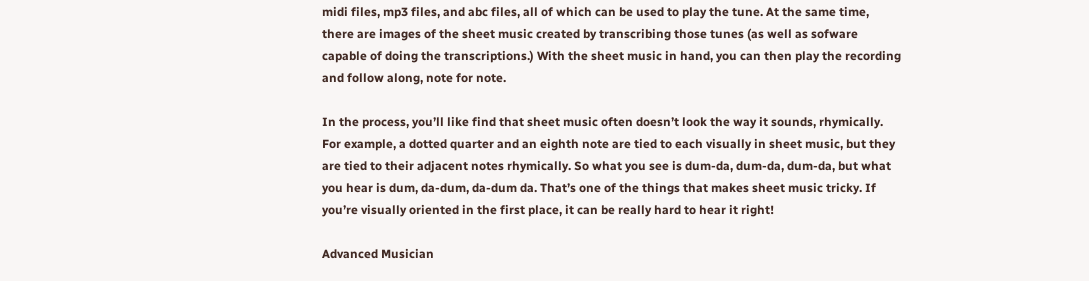midi files, mp3 files, and abc files, all of which can be used to play the tune. At the same time, there are images of the sheet music created by transcribing those tunes (as well as sofware capable of doing the transcriptions.) With the sheet music in hand, you can then play the recording and follow along, note for note.

In the process, you’ll like find that sheet music often doesn’t look the way it sounds, rhymically. For example, a dotted quarter and an eighth note are tied to each visually in sheet music, but they are tied to their adjacent notes rhymically. So what you see is dum-da, dum-da, dum-da, but what you hear is dum, da-dum, da-dum da. That’s one of the things that makes sheet music tricky. If you’re visually oriented in the first place, it can be really hard to hear it right!

Advanced Musician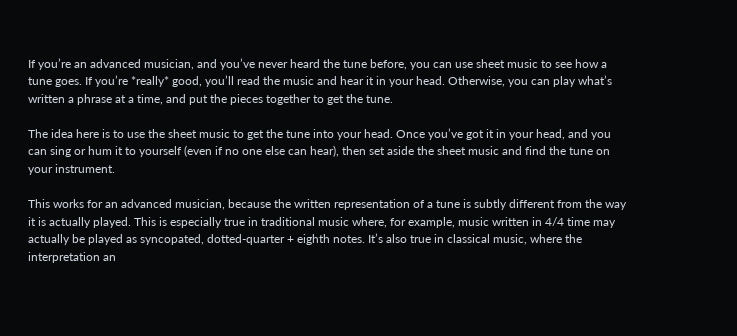If you’re an advanced musician, and you’ve never heard the tune before, you can use sheet music to see how a tune goes. If you’re *really* good, you’ll read the music and hear it in your head. Otherwise, you can play what’s written a phrase at a time, and put the pieces together to get the tune.

The idea here is to use the sheet music to get the tune into your head. Once you’ve got it in your head, and you can sing or hum it to yourself (even if no one else can hear), then set aside the sheet music and find the tune on your instrument.

This works for an advanced musician, because the written representation of a tune is subtly different from the way it is actually played. This is especially true in traditional music where, for example, music written in 4/4 time may actually be played as syncopated, dotted-quarter + eighth notes. It’s also true in classical music, where the interpretation an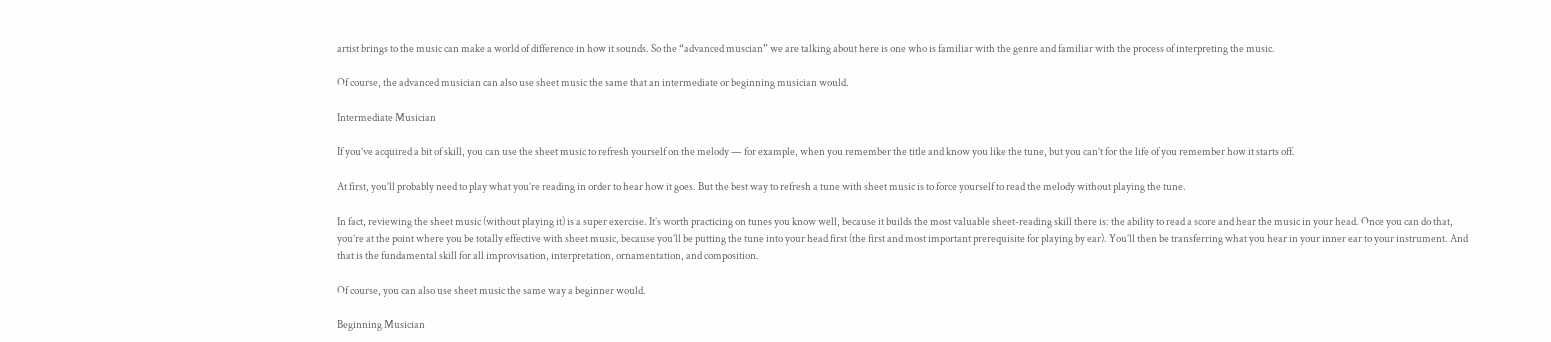artist brings to the music can make a world of difference in how it sounds. So the “advanced muscian” we are talking about here is one who is familiar with the genre and familiar with the process of interpreting the music.

Of course, the advanced musician can also use sheet music the same that an intermediate or beginning musician would.

Intermediate Musician

If you’ve acquired a bit of skill, you can use the sheet music to refresh yourself on the melody — for example, when you remember the title and know you like the tune, but you can’t for the life of you remember how it starts off.

At first, you’ll probably need to play what you’re reading in order to hear how it goes. But the best way to refresh a tune with sheet music is to force yourself to read the melody without playing the tune.

In fact, reviewing the sheet music (without playing it) is a super exercise. It’s worth practicing on tunes you know well, because it builds the most valuable sheet-reading skill there is: the ability to read a score and hear the music in your head. Once you can do that, you’re at the point where you be totally effective with sheet music, because you’ll be putting the tune into your head first (the first and most important prerequisite for playing by ear). You’ll then be transferring what you hear in your inner ear to your instrument. And that is the fundamental skill for all improvisation, interpretation, ornamentation, and composition.

Of course, you can also use sheet music the same way a beginner would.

Beginning Musician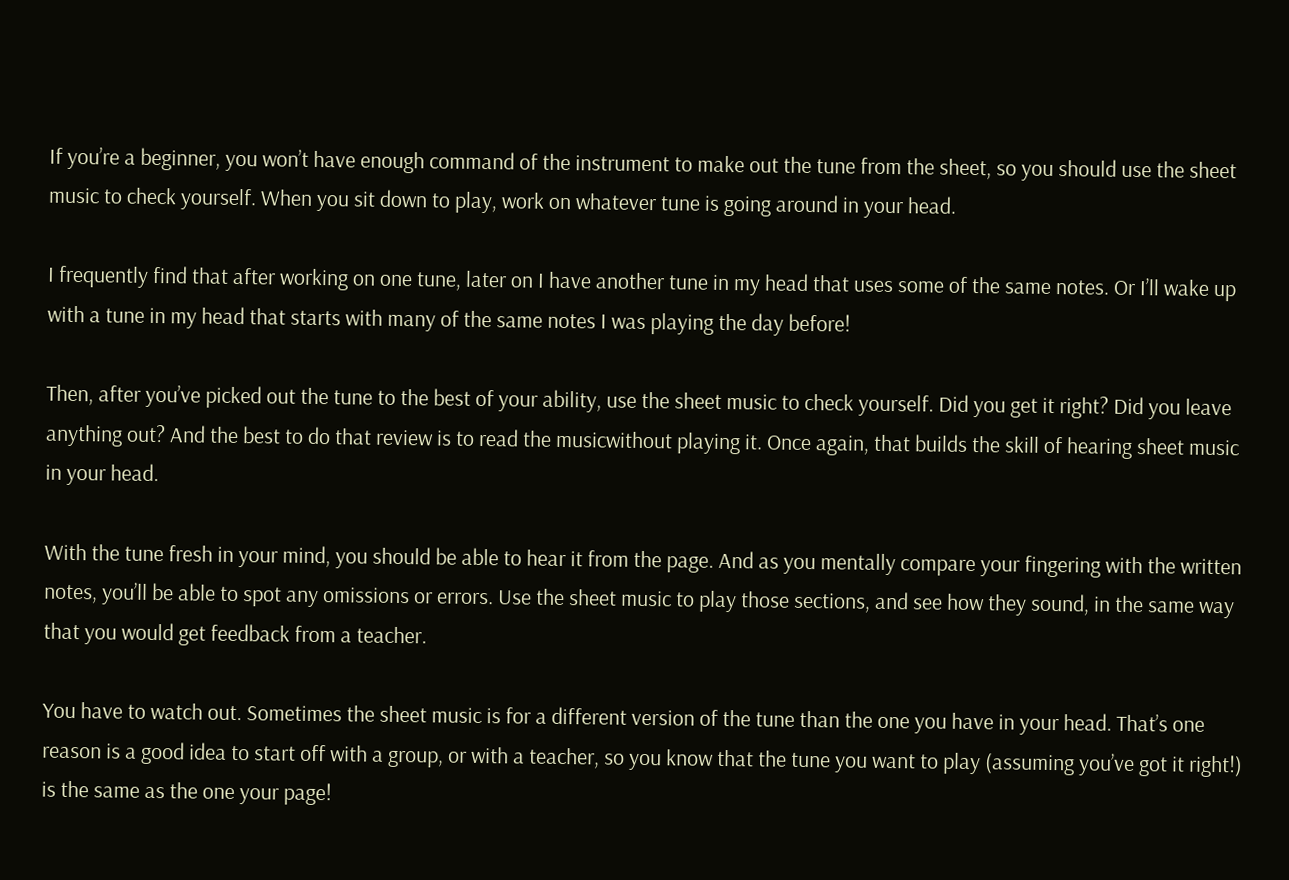If you’re a beginner, you won’t have enough command of the instrument to make out the tune from the sheet, so you should use the sheet music to check yourself. When you sit down to play, work on whatever tune is going around in your head.

I frequently find that after working on one tune, later on I have another tune in my head that uses some of the same notes. Or I’ll wake up with a tune in my head that starts with many of the same notes I was playing the day before!

Then, after you’ve picked out the tune to the best of your ability, use the sheet music to check yourself. Did you get it right? Did you leave anything out? And the best to do that review is to read the musicwithout playing it. Once again, that builds the skill of hearing sheet music in your head.

With the tune fresh in your mind, you should be able to hear it from the page. And as you mentally compare your fingering with the written notes, you’ll be able to spot any omissions or errors. Use the sheet music to play those sections, and see how they sound, in the same way that you would get feedback from a teacher.

You have to watch out. Sometimes the sheet music is for a different version of the tune than the one you have in your head. That’s one reason is a good idea to start off with a group, or with a teacher, so you know that the tune you want to play (assuming you’ve got it right!) is the same as the one your page!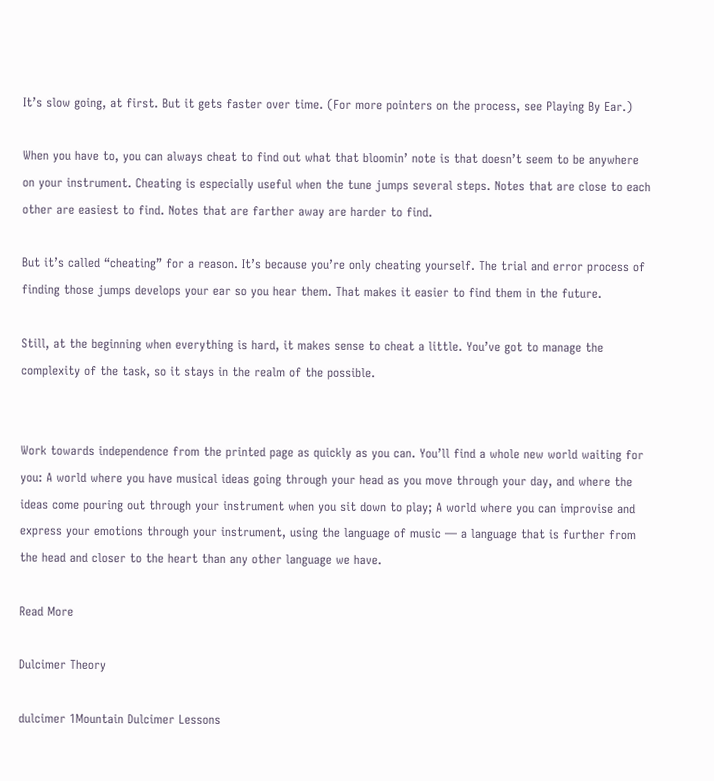It’s slow going, at first. But it gets faster over time. (For more pointers on the process, see Playing By Ear.)

When you have to, you can always cheat to find out what that bloomin’ note is that doesn’t seem to be anywhere on your instrument. Cheating is especially useful when the tune jumps several steps. Notes that are close to each other are easiest to find. Notes that are farther away are harder to find.

But it’s called “cheating” for a reason. It’s because you’re only cheating yourself. The trial and error process of finding those jumps develops your ear so you hear them. That makes it easier to find them in the future.

Still, at the beginning when everything is hard, it makes sense to cheat a little. You’ve got to manage the complexity of the task, so it stays in the realm of the possible.


Work towards independence from the printed page as quickly as you can. You’ll find a whole new world waiting for you: A world where you have musical ideas going through your head as you move through your day, and where the ideas come pouring out through your instrument when you sit down to play; A world where you can improvise and express your emotions through your instrument, using the language of music — a language that is further from the head and closer to the heart than any other language we have.

Read More

Dulcimer Theory

dulcimer 1Mountain Dulcimer Lessons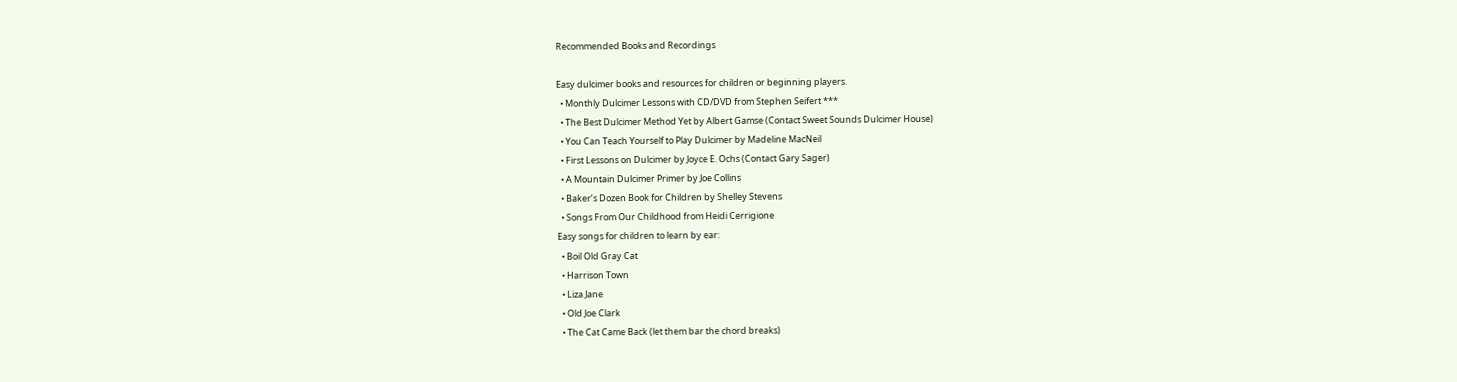Recommended Books and Recordings

Easy dulcimer books and resources for children or beginning players.
  • Monthly Dulcimer Lessons with CD/DVD from Stephen Seifert ***
  • The Best Dulcimer Method Yet by Albert Gamse (Contact Sweet Sounds Dulcimer House)
  • You Can Teach Yourself to Play Dulcimer by Madeline MacNeil
  • First Lessons on Dulcimer by Joyce E. Ochs (Contact Gary Sager)
  • A Mountain Dulcimer Primer by Joe Collins
  • Baker’s Dozen Book for Children by Shelley Stevens
  • Songs From Our Childhood from Heidi Cerrigione
Easy songs for children to learn by ear:
  • Boil Old Gray Cat
  • Harrison Town
  • Liza Jane
  • Old Joe Clark
  • The Cat Came Back (let them bar the chord breaks)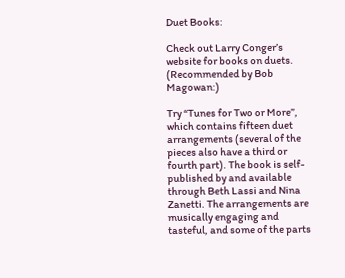Duet Books:

Check out Larry Conger’s website for books on duets.
(Recommended by Bob Magowan:)

Try “Tunes for Two or More”, which contains fifteen duet arrangements (several of the pieces also have a third or fourth part). The book is self-published by and available through Beth Lassi and Nina Zanetti. The arrangements are musically engaging and tasteful, and some of the parts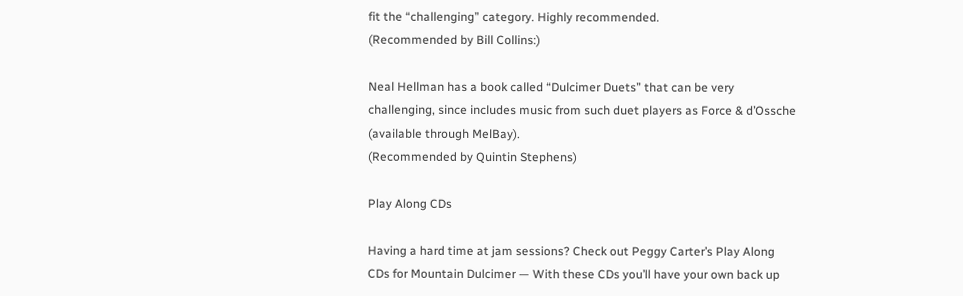fit the “challenging” category. Highly recommended.
(Recommended by Bill Collins:)

Neal Hellman has a book called “Dulcimer Duets” that can be very challenging, since includes music from such duet players as Force & d’Ossche (available through MelBay).
(Recommended by Quintin Stephens)

Play Along CDs

Having a hard time at jam sessions? Check out Peggy Carter’s Play Along CDs for Mountain Dulcimer — With these CDs you’ll have your own back up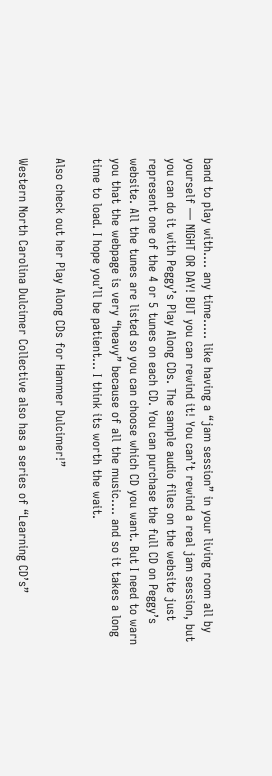band to play with…. any time….. like having a “jam session” in your living room all by yourself — NIGHT OR DAY! BUT you can rewind it! You can’t rewind a real jam session, but you can do it with Peggy’s Play Along CDs. The sample audio files on the website just represent one of the 4 or 5 tunes on each CD. You can purchase the full CD on Peggy’s website. All the tunes are listed so you can choose which CD you want. But I need to warn you that the webpage is very “heavy” because of all the music…. and so it takes a long time to load. I hope you’ll be patient… I think its worth the wait.

Also check out her Play Along CDs for Hammer Dulcimer!”

Western North Carolina Dulcimer Collective also has a series of “Learning CD’s”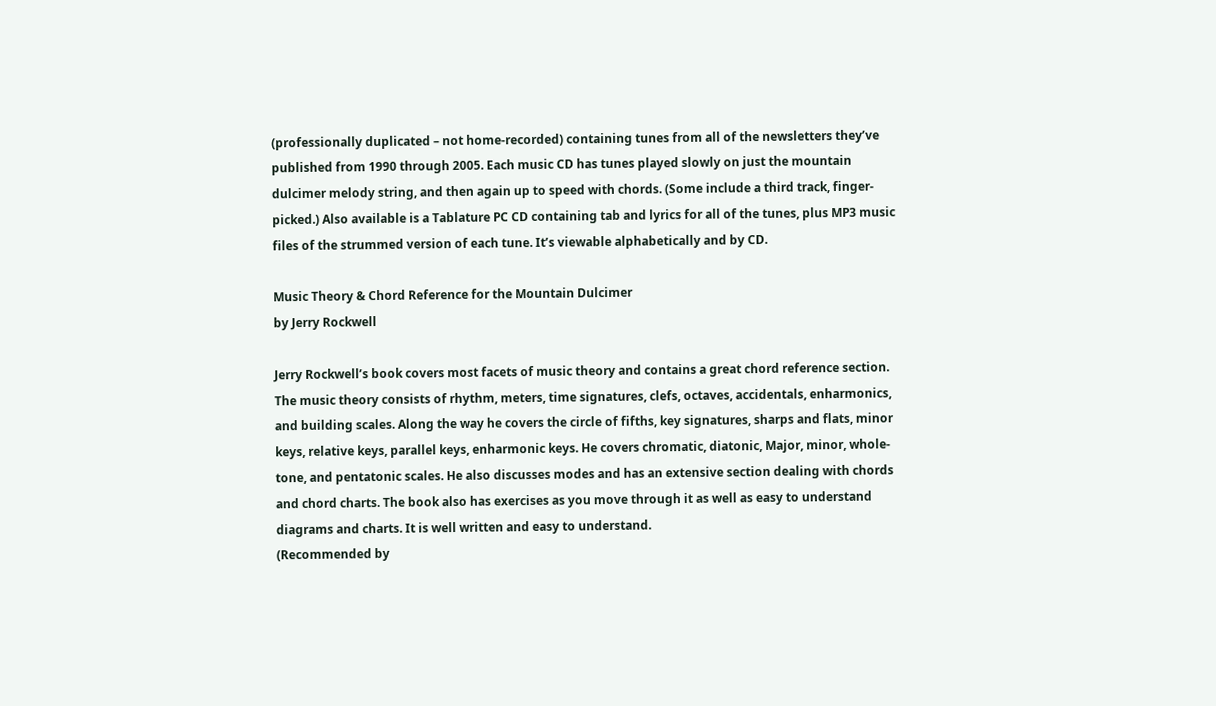(professionally duplicated – not home-recorded) containing tunes from all of the newsletters they’ve published from 1990 through 2005. Each music CD has tunes played slowly on just the mountain dulcimer melody string, and then again up to speed with chords. (Some include a third track, finger-picked.) Also available is a Tablature PC CD containing tab and lyrics for all of the tunes, plus MP3 music files of the strummed version of each tune. It’s viewable alphabetically and by CD.

Music Theory & Chord Reference for the Mountain Dulcimer
by Jerry Rockwell

Jerry Rockwell’s book covers most facets of music theory and contains a great chord reference section. The music theory consists of rhythm, meters, time signatures, clefs, octaves, accidentals, enharmonics, and building scales. Along the way he covers the circle of fifths, key signatures, sharps and flats, minor keys, relative keys, parallel keys, enharmonic keys. He covers chromatic, diatonic, Major, minor, whole-tone, and pentatonic scales. He also discusses modes and has an extensive section dealing with chords and chord charts. The book also has exercises as you move through it as well as easy to understand diagrams and charts. It is well written and easy to understand.
(Recommended by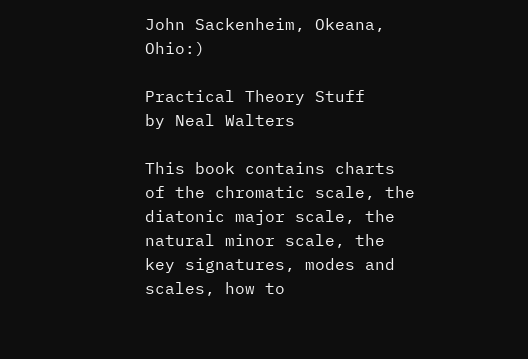John Sackenheim, Okeana, Ohio:)

Practical Theory Stuff
by Neal Walters

This book contains charts of the chromatic scale, the diatonic major scale, the natural minor scale, the key signatures, modes and scales, how to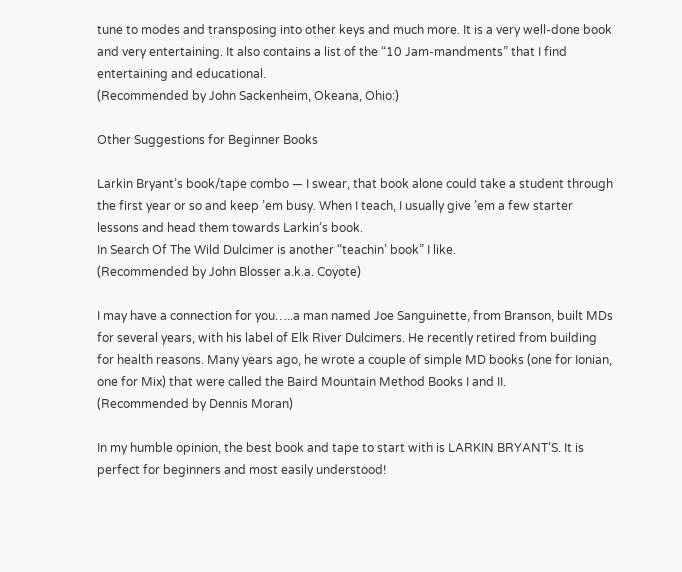tune to modes and transposing into other keys and much more. It is a very well-done book and very entertaining. It also contains a list of the “10 Jam-mandments” that I find entertaining and educational.
(Recommended by John Sackenheim, Okeana, Ohio:)

Other Suggestions for Beginner Books

Larkin Bryant’s book/tape combo — I swear, that book alone could take a student through the first year or so and keep ’em busy. When I teach, I usually give ’em a few starter lessons and head them towards Larkin’s book.
In Search Of The Wild Dulcimer is another “teachin’ book” I like.
(Recommended by John Blosser a.k.a. Coyote)

I may have a connection for you…..a man named Joe Sanguinette, from Branson, built MDs for several years, with his label of Elk River Dulcimers. He recently retired from building for health reasons. Many years ago, he wrote a couple of simple MD books (one for Ionian, one for Mix) that were called the Baird Mountain Method Books I and II.
(Recommended by Dennis Moran)

In my humble opinion, the best book and tape to start with is LARKIN BRYANT’S. It is perfect for beginners and most easily understood!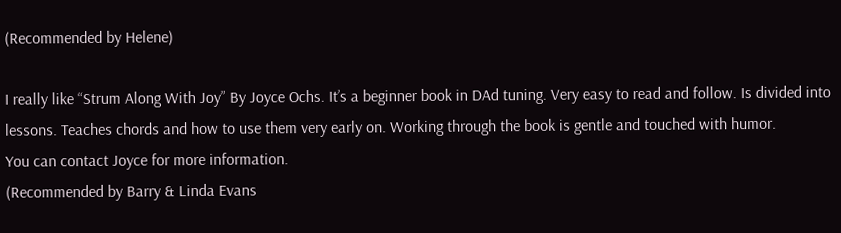(Recommended by Helene)

I really like “Strum Along With Joy” By Joyce Ochs. It’s a beginner book in DAd tuning. Very easy to read and follow. Is divided into lessons. Teaches chords and how to use them very early on. Working through the book is gentle and touched with humor.
You can contact Joyce for more information.
(Recommended by Barry & Linda Evans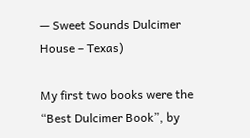— Sweet Sounds Dulcimer House – Texas)

My first two books were the “Best Dulcimer Book”, by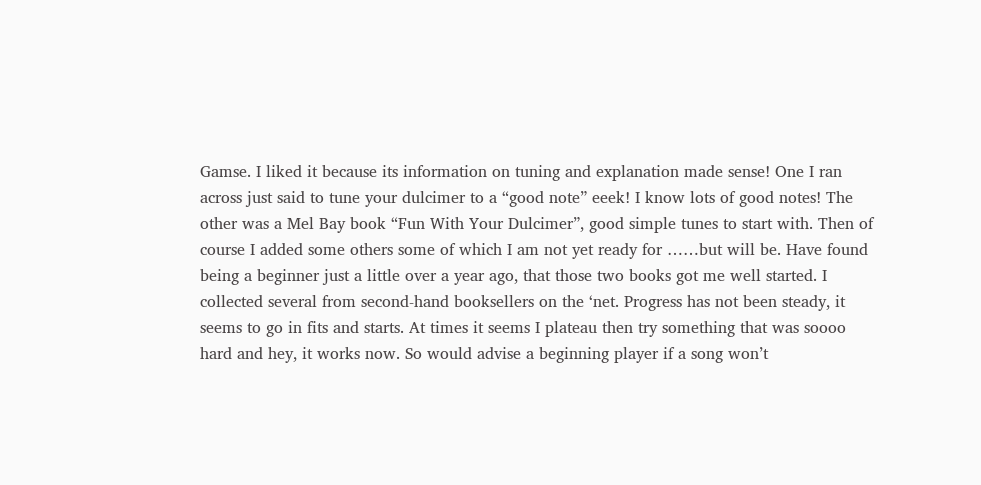Gamse. I liked it because its information on tuning and explanation made sense! One I ran across just said to tune your dulcimer to a “good note” eeek! I know lots of good notes! The other was a Mel Bay book “Fun With Your Dulcimer”, good simple tunes to start with. Then of course I added some others some of which I am not yet ready for ……but will be. Have found being a beginner just a little over a year ago, that those two books got me well started. I collected several from second-hand booksellers on the ‘net. Progress has not been steady, it seems to go in fits and starts. At times it seems I plateau then try something that was soooo hard and hey, it works now. So would advise a beginning player if a song won’t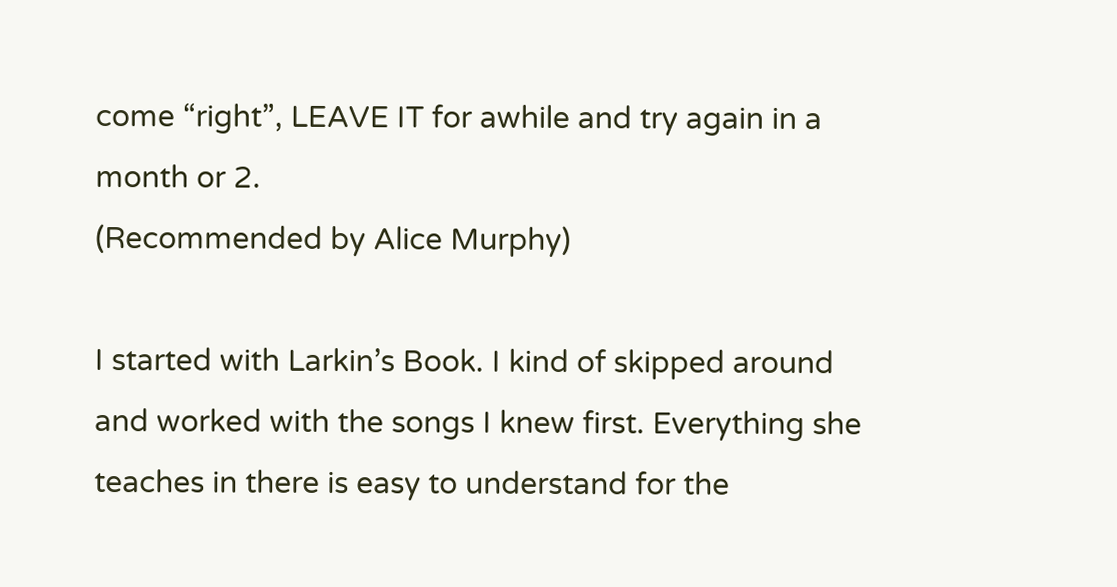come “right”, LEAVE IT for awhile and try again in a month or 2.
(Recommended by Alice Murphy)

I started with Larkin’s Book. I kind of skipped around and worked with the songs I knew first. Everything she teaches in there is easy to understand for the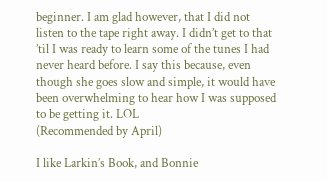beginner. I am glad however, that I did not listen to the tape right away. I didn’t get to that ’til I was ready to learn some of the tunes I had never heard before. I say this because, even though she goes slow and simple, it would have been overwhelming to hear how I was supposed to be getting it. LOL
(Recommended by April)

I like Larkin’s Book, and Bonnie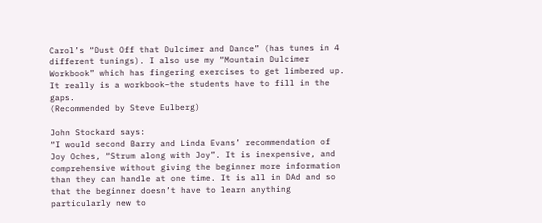Carol’s “Dust Off that Dulcimer and Dance” (has tunes in 4 different tunings). I also use my “Mountain Dulcimer Workbook” which has fingering exercises to get limbered up. It really is a workbook–the students have to fill in the gaps.
(Recommended by Steve Eulberg)

John Stockard says:
“I would second Barry and Linda Evans’ recommendation of Joy Oches, “Strum along with Joy”. It is inexpensive, and comprehensive without giving the beginner more information than they can handle at one time. It is all in DAd and so that the beginner doesn’t have to learn anything particularly new to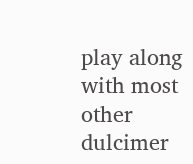play along with most other dulcimer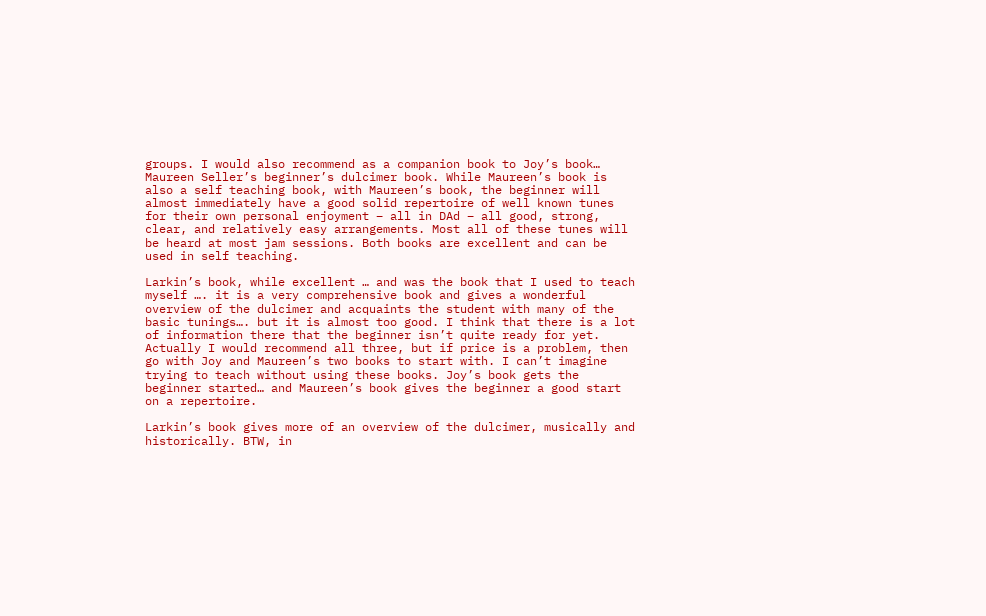groups. I would also recommend as a companion book to Joy’s book… Maureen Seller’s beginner’s dulcimer book. While Maureen’s book is also a self teaching book, with Maureen’s book, the beginner will almost immediately have a good solid repertoire of well known tunes for their own personal enjoyment – all in DAd – all good, strong, clear, and relatively easy arrangements. Most all of these tunes will be heard at most jam sessions. Both books are excellent and can be used in self teaching.

Larkin’s book, while excellent … and was the book that I used to teach myself …. it is a very comprehensive book and gives a wonderful overview of the dulcimer and acquaints the student with many of the basic tunings…. but it is almost too good. I think that there is a lot of information there that the beginner isn’t quite ready for yet. Actually I would recommend all three, but if price is a problem, then go with Joy and Maureen’s two books to start with. I can’t imagine trying to teach without using these books. Joy’s book gets the beginner started… and Maureen’s book gives the beginner a good start on a repertoire.

Larkin’s book gives more of an overview of the dulcimer, musically and historically. BTW, in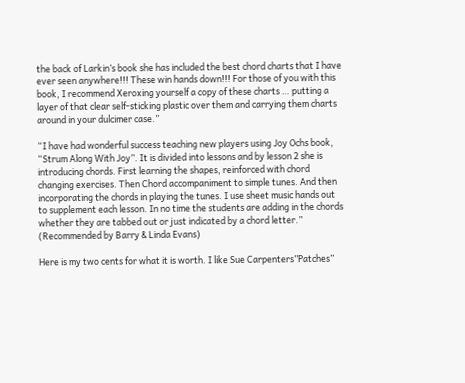the back of Larkin’s book she has included the best chord charts that I have ever seen anywhere!!! These win hands down!!! For those of you with this book, I recommend Xeroxing yourself a copy of these charts … putting a layer of that clear self-sticking plastic over them and carrying them charts around in your dulcimer case.”

“I have had wonderful success teaching new players using Joy Ochs book, “Strum Along With Joy”. It is divided into lessons and by lesson 2 she is introducing chords. First learning the shapes, reinforced with chord changing exercises. Then Chord accompaniment to simple tunes. And then incorporating the chords in playing the tunes. I use sheet music hands out to supplement each lesson. In no time the students are adding in the chords whether they are tabbed out or just indicated by a chord letter.”
(Recommended by Barry & Linda Evans)

Here is my two cents for what it is worth. I like Sue Carpenters”Patches”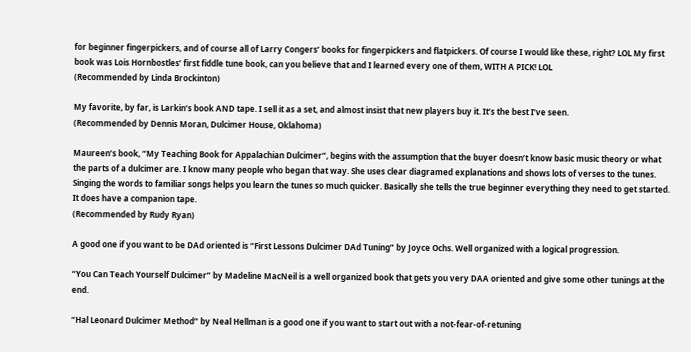for beginner fingerpickers, and of course all of Larry Congers’ books for fingerpickers and flatpickers. Of course I would like these, right? LOL My first book was Lois Hornbostles’ first fiddle tune book, can you believe that and I learned every one of them, WITH A PICK! LOL
(Recommended by Linda Brockinton)

My favorite, by far, is Larkin’s book AND tape. I sell it as a set, and almost insist that new players buy it. It’s the best I’ve seen.
(Recommended by Dennis Moran, Dulcimer House, Oklahoma)

Maureen’s book, “My Teaching Book for Appalachian Dulcimer”, begins with the assumption that the buyer doesn’t know basic music theory or what the parts of a dulcimer are. I know many people who began that way. She uses clear diagramed explanations and shows lots of verses to the tunes. Singing the words to familiar songs helps you learn the tunes so much quicker. Basically she tells the true beginner everything they need to get started. It does have a companion tape.
(Recommended by Rudy Ryan)

A good one if you want to be DAd oriented is “First Lessons Dulcimer DAd Tuning” by Joyce Ochs. Well organized with a logical progression.

“You Can Teach Yourself Dulcimer” by Madeline MacNeil is a well organized book that gets you very DAA oriented and give some other tunings at the end.

“Hal Leonard Dulcimer Method” by Neal Hellman is a good one if you want to start out with a not-fear-of-retuning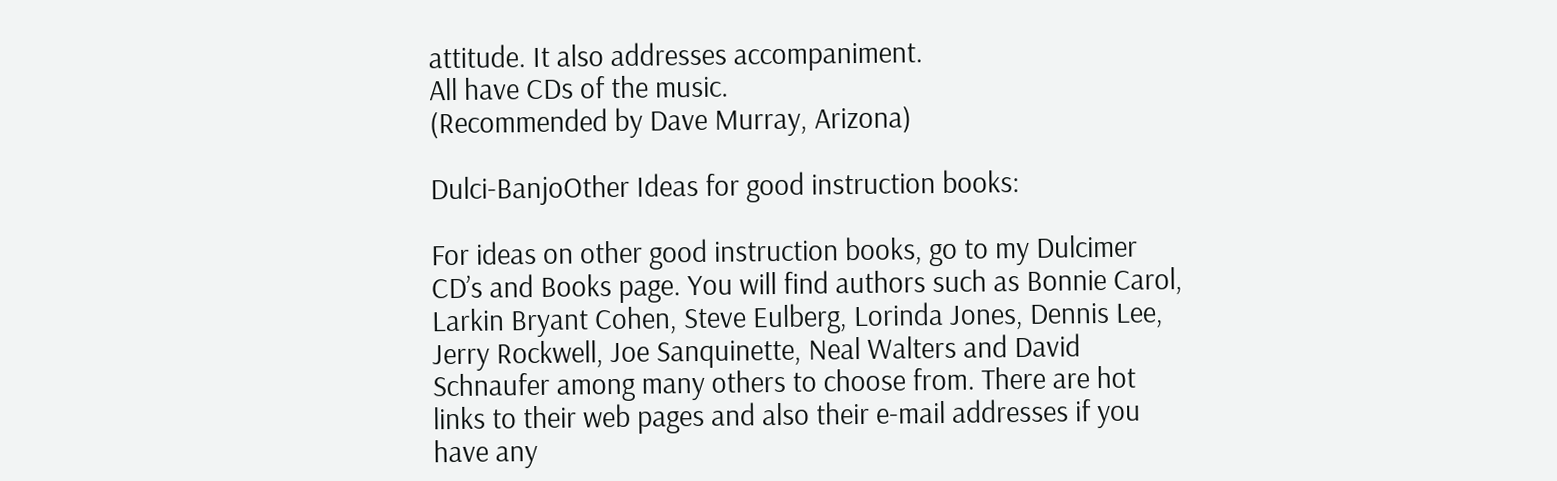attitude. It also addresses accompaniment.
All have CDs of the music.
(Recommended by Dave Murray, Arizona)

Dulci-BanjoOther Ideas for good instruction books:

For ideas on other good instruction books, go to my Dulcimer CD’s and Books page. You will find authors such as Bonnie Carol, Larkin Bryant Cohen, Steve Eulberg, Lorinda Jones, Dennis Lee, Jerry Rockwell, Joe Sanquinette, Neal Walters and David Schnaufer among many others to choose from. There are hot links to their web pages and also their e-mail addresses if you have any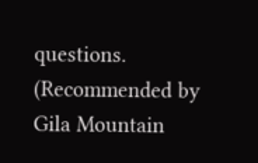questions.
(Recommended by Gila Mountain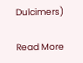Dulcimers)

Read More